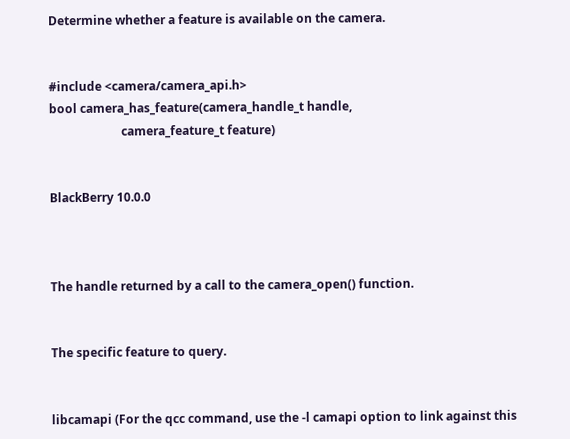Determine whether a feature is available on the camera.


#include <camera/camera_api.h>
bool camera_has_feature(camera_handle_t handle,
                        camera_feature_t feature)


BlackBerry 10.0.0



The handle returned by a call to the camera_open() function.


The specific feature to query.


libcamapi (For the qcc command, use the -l camapi option to link against this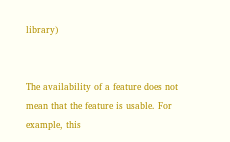library)


The availability of a feature does not mean that the feature is usable. For example, this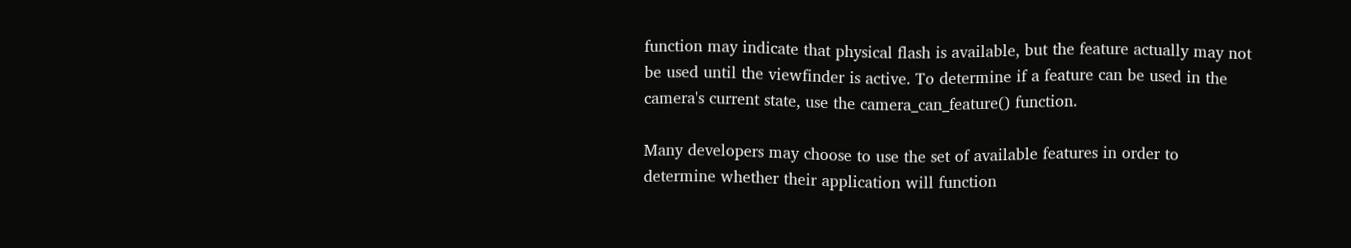function may indicate that physical flash is available, but the feature actually may not be used until the viewfinder is active. To determine if a feature can be used in the camera's current state, use the camera_can_feature() function.

Many developers may choose to use the set of available features in order to determine whether their application will function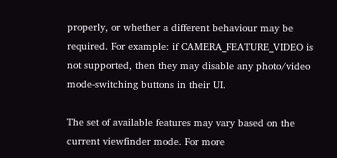properly, or whether a different behaviour may be required. For example: if CAMERA_FEATURE_VIDEO is not supported, then they may disable any photo/video mode-switching buttons in their UI.

The set of available features may vary based on the current viewfinder mode. For more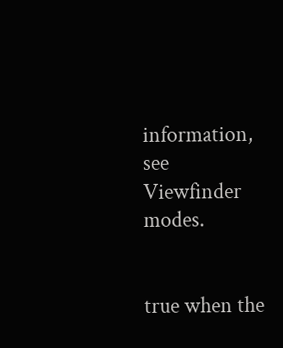information, see Viewfinder modes.


true when the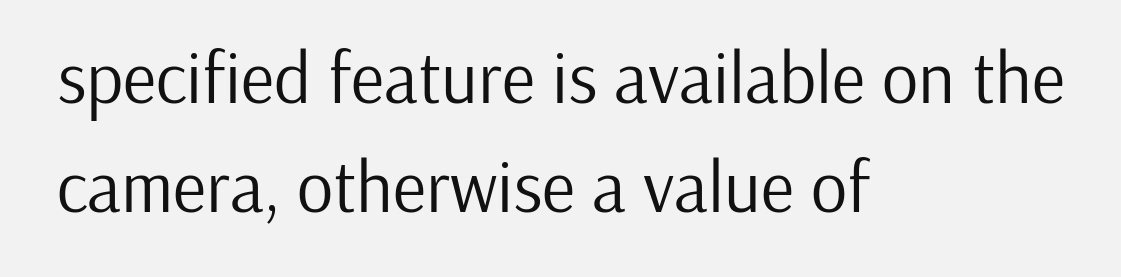specified feature is available on the camera, otherwise a value of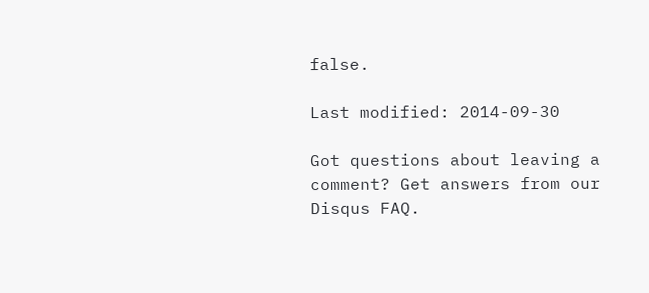false.

Last modified: 2014-09-30

Got questions about leaving a comment? Get answers from our Disqus FAQ.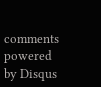comments powered by Disqus